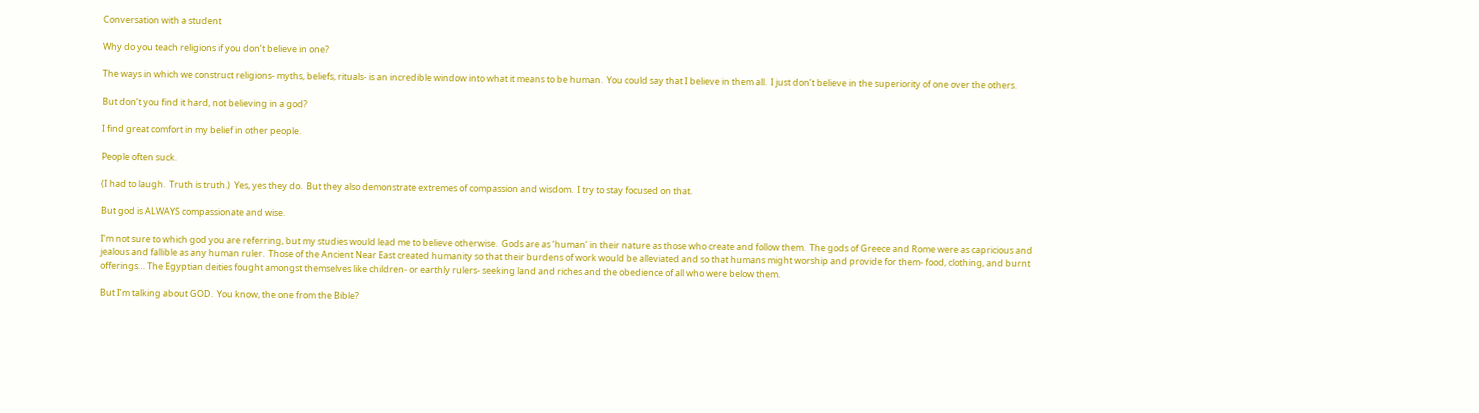Conversation with a student

Why do you teach religions if you don’t believe in one?

The ways in which we construct religions- myths, beliefs, rituals- is an incredible window into what it means to be human.  You could say that I believe in them all.  I just don’t believe in the superiority of one over the others.

But don’t you find it hard, not believing in a god?

I find great comfort in my belief in other people.

People often suck.

(I had to laugh.  Truth is truth.)  Yes, yes they do.  But they also demonstrate extremes of compassion and wisdom.  I try to stay focused on that.

But god is ALWAYS compassionate and wise.

I’m not sure to which god you are referring, but my studies would lead me to believe otherwise.  Gods are as ‘human’ in their nature as those who create and follow them.  The gods of Greece and Rome were as capricious and jealous and fallible as any human ruler.  Those of the Ancient Near East created humanity so that their burdens of work would be alleviated and so that humans might worship and provide for them- food, clothing, and burnt offerings… The Egyptian deities fought amongst themselves like children- or earthly rulers- seeking land and riches and the obedience of all who were below them.

But I’m talking about GOD.  You know, the one from the Bible?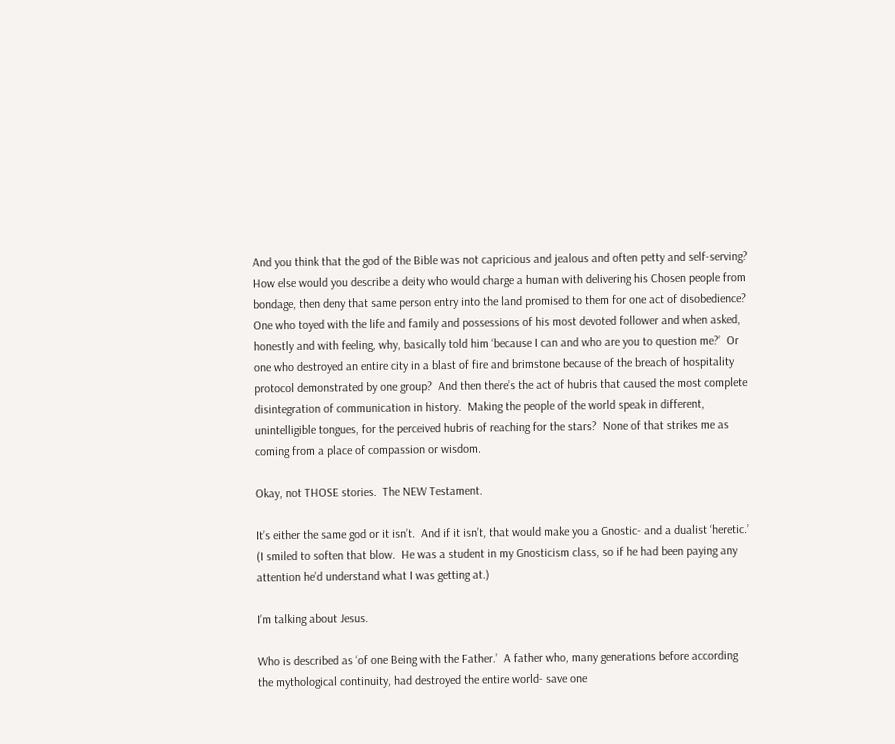And you think that the god of the Bible was not capricious and jealous and often petty and self-serving?  How else would you describe a deity who would charge a human with delivering his Chosen people from bondage, then deny that same person entry into the land promised to them for one act of disobedience?  One who toyed with the life and family and possessions of his most devoted follower and when asked, honestly and with feeling, why, basically told him ‘because I can and who are you to question me?’  Or one who destroyed an entire city in a blast of fire and brimstone because of the breach of hospitality protocol demonstrated by one group?  And then there’s the act of hubris that caused the most complete disintegration of communication in history.  Making the people of the world speak in different, unintelligible tongues, for the perceived hubris of reaching for the stars?  None of that strikes me as coming from a place of compassion or wisdom.

Okay, not THOSE stories.  The NEW Testament.

It’s either the same god or it isn’t.  And if it isn’t, that would make you a Gnostic- and a dualist ‘heretic.’  (I smiled to soften that blow.  He was a student in my Gnosticism class, so if he had been paying any attention he’d understand what I was getting at.)

I’m talking about Jesus.

Who is described as ‘of one Being with the Father.’  A father who, many generations before according the mythological continuity, had destroyed the entire world- save one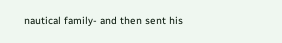nautical family- and then sent his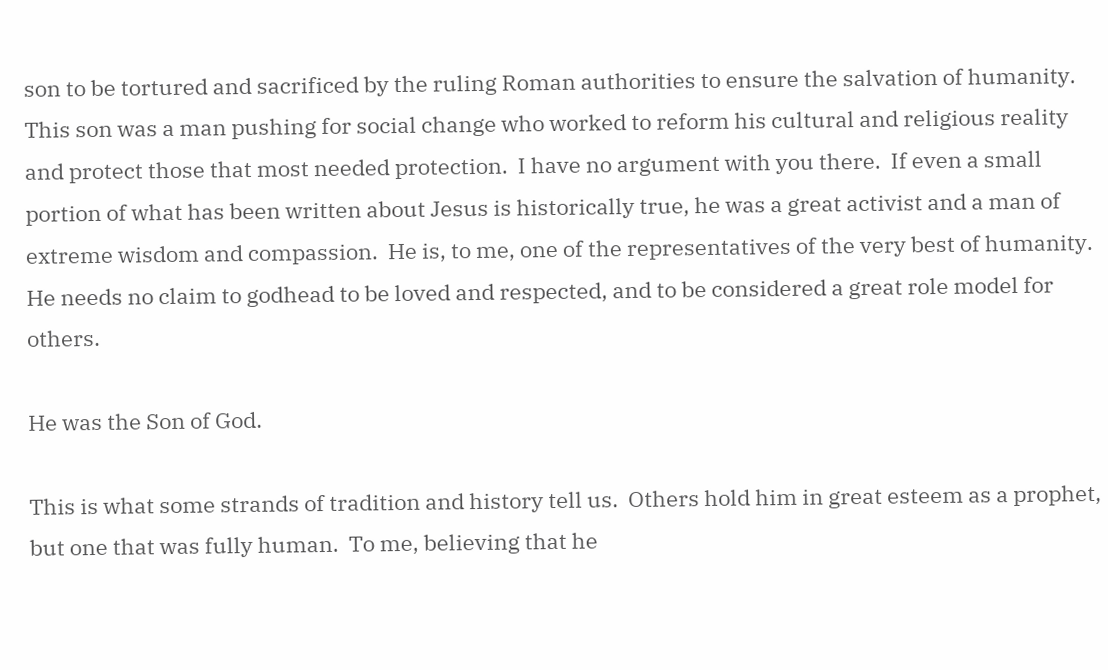son to be tortured and sacrificed by the ruling Roman authorities to ensure the salvation of humanity.  This son was a man pushing for social change who worked to reform his cultural and religious reality and protect those that most needed protection.  I have no argument with you there.  If even a small portion of what has been written about Jesus is historically true, he was a great activist and a man of extreme wisdom and compassion.  He is, to me, one of the representatives of the very best of humanity.  He needs no claim to godhead to be loved and respected, and to be considered a great role model for others.

He was the Son of God.

This is what some strands of tradition and history tell us.  Others hold him in great esteem as a prophet, but one that was fully human.  To me, believing that he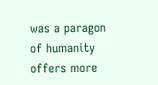was a paragon of humanity offers more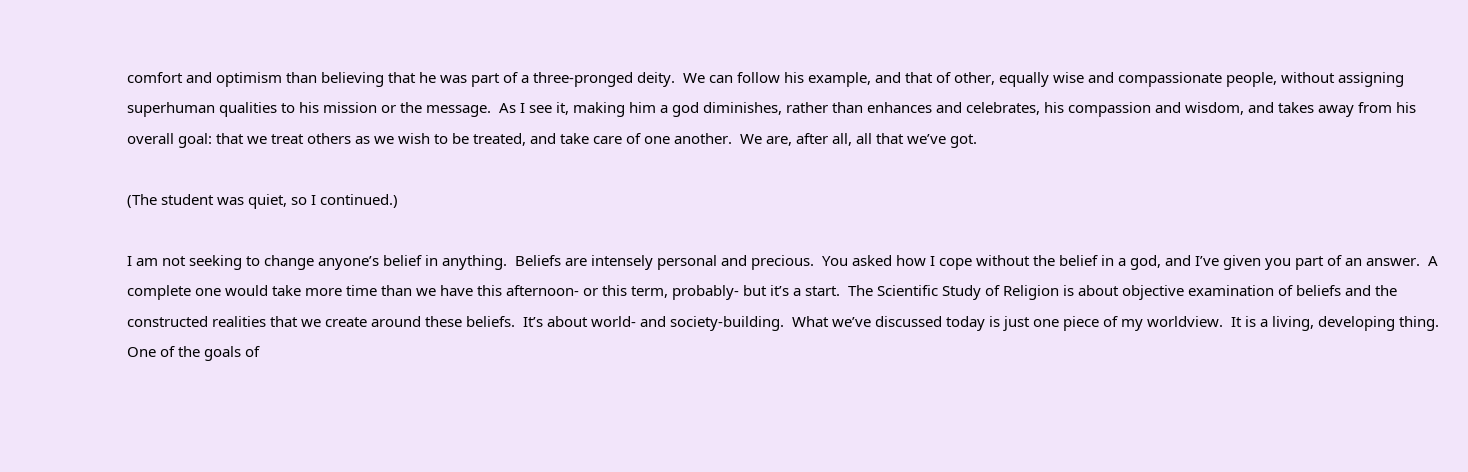comfort and optimism than believing that he was part of a three-pronged deity.  We can follow his example, and that of other, equally wise and compassionate people, without assigning superhuman qualities to his mission or the message.  As I see it, making him a god diminishes, rather than enhances and celebrates, his compassion and wisdom, and takes away from his overall goal: that we treat others as we wish to be treated, and take care of one another.  We are, after all, all that we’ve got.

(The student was quiet, so I continued.)

I am not seeking to change anyone’s belief in anything.  Beliefs are intensely personal and precious.  You asked how I cope without the belief in a god, and I’ve given you part of an answer.  A complete one would take more time than we have this afternoon- or this term, probably- but it’s a start.  The Scientific Study of Religion is about objective examination of beliefs and the constructed realities that we create around these beliefs.  It’s about world- and society-building.  What we’ve discussed today is just one piece of my worldview.  It is a living, developing thing.  One of the goals of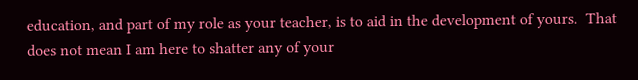education, and part of my role as your teacher, is to aid in the development of yours.  That does not mean I am here to shatter any of your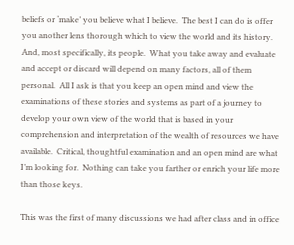beliefs or ‘make’ you believe what I believe.  The best I can do is offer you another lens thorough which to view the world and its history.  And, most specifically, its people.  What you take away and evaluate and accept or discard will depend on many factors, all of them personal.  All I ask is that you keep an open mind and view the examinations of these stories and systems as part of a journey to develop your own view of the world that is based in your comprehension and interpretation of the wealth of resources we have available.  Critical, thoughtful examination and an open mind are what I’m looking for.  Nothing can take you farther or enrich your life more than those keys.

This was the first of many discussions we had after class and in office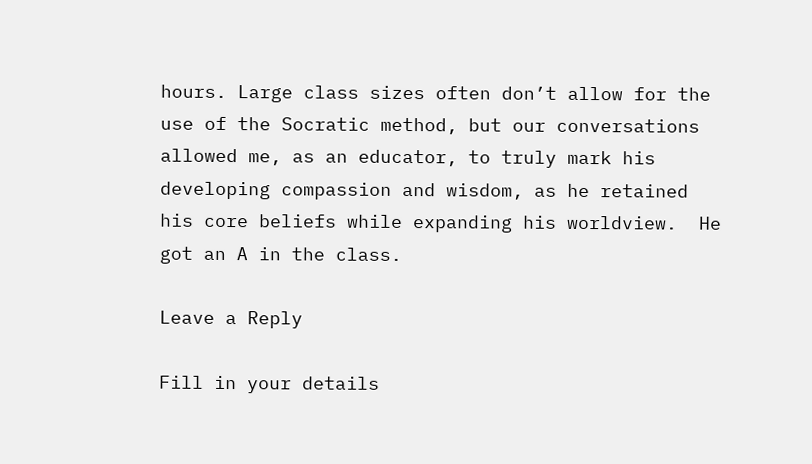hours. Large class sizes often don’t allow for the use of the Socratic method, but our conversations allowed me, as an educator, to truly mark his developing compassion and wisdom, as he retained his core beliefs while expanding his worldview.  He got an A in the class.

Leave a Reply

Fill in your details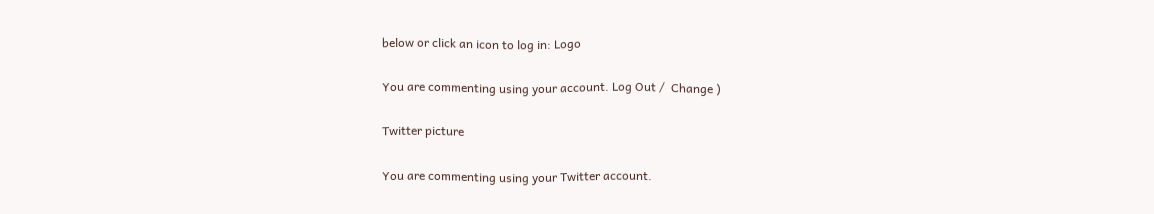below or click an icon to log in: Logo

You are commenting using your account. Log Out /  Change )

Twitter picture

You are commenting using your Twitter account.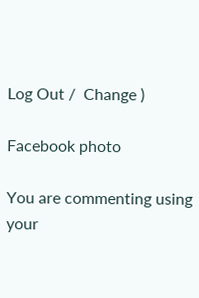Log Out /  Change )

Facebook photo

You are commenting using your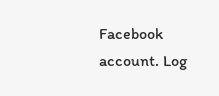Facebook account. Log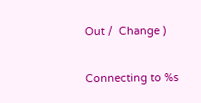Out /  Change )

Connecting to %s